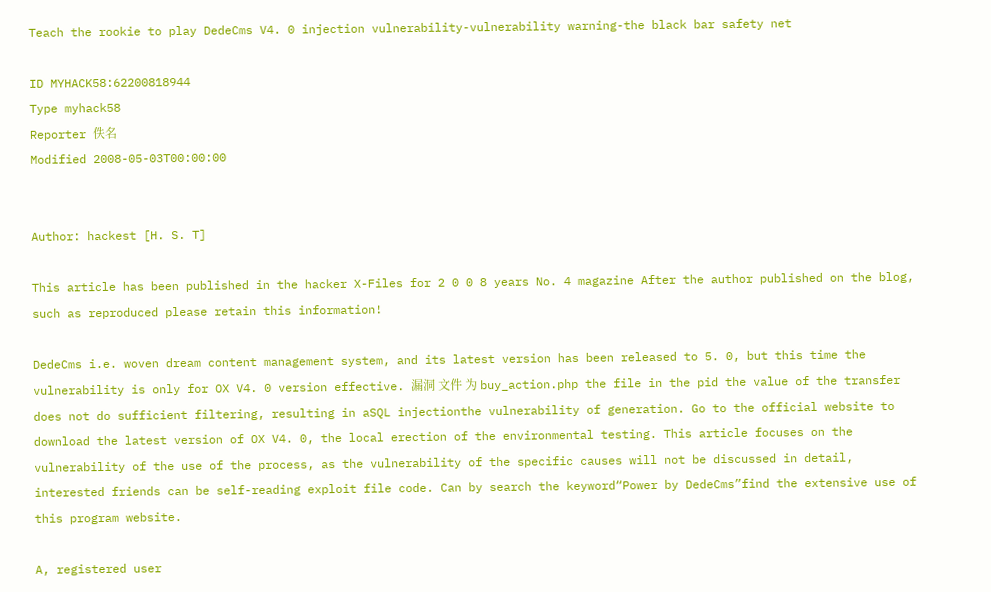Teach the rookie to play DedeCms V4. 0 injection vulnerability-vulnerability warning-the black bar safety net

ID MYHACK58:62200818944
Type myhack58
Reporter 佚名
Modified 2008-05-03T00:00:00


Author: hackest [H. S. T]

This article has been published in the hacker X-Files for 2 0 0 8 years No. 4 magazine After the author published on the blog, such as reproduced please retain this information!

DedeCms i.e. woven dream content management system, and its latest version has been released to 5. 0, but this time the vulnerability is only for OX V4. 0 version effective. 漏洞 文件 为 buy_action.php the file in the pid the value of the transfer does not do sufficient filtering, resulting in aSQL injectionthe vulnerability of generation. Go to the official website to download the latest version of OX V4. 0, the local erection of the environmental testing. This article focuses on the vulnerability of the use of the process, as the vulnerability of the specific causes will not be discussed in detail, interested friends can be self-reading exploit file code. Can by search the keyword“Power by DedeCms”find the extensive use of this program website.

A, registered user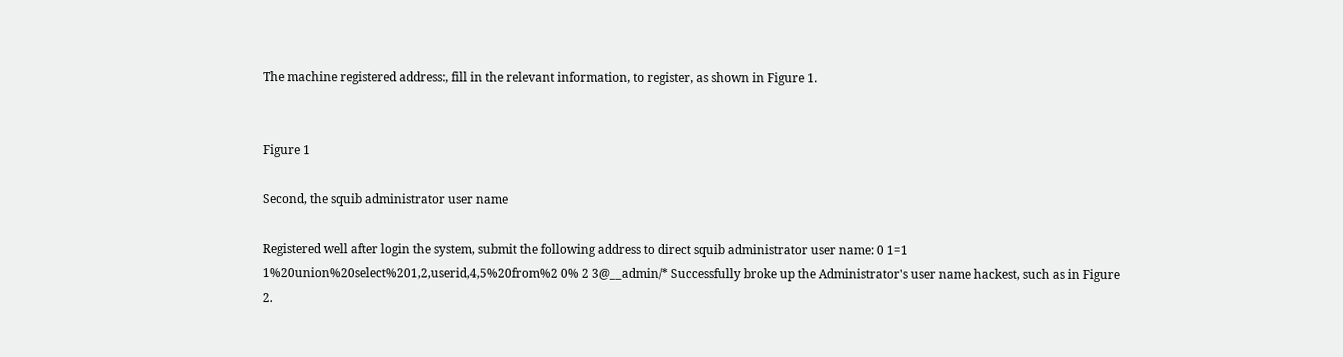The machine registered address:, fill in the relevant information, to register, as shown in Figure 1.


Figure 1

Second, the squib administrator user name

Registered well after login the system, submit the following address to direct squib administrator user name: 0 1=1 1%20union%20select%201,2,userid,4,5%20from%2 0% 2 3@__admin/* Successfully broke up the Administrator's user name hackest, such as in Figure 2.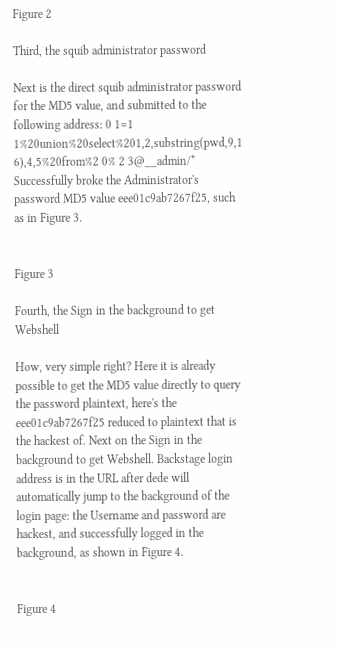Figure 2

Third, the squib administrator password

Next is the direct squib administrator password for the MD5 value, and submitted to the following address: 0 1=1 1%20union%20select%201,2,substring(pwd,9,1 6),4,5%20from%2 0% 2 3@__admin/* Successfully broke the Administrator's password MD5 value eee01c9ab7267f25, such as in Figure 3.


Figure 3

Fourth, the Sign in the background to get Webshell

How, very simple right? Here it is already possible to get the MD5 value directly to query the password plaintext, here's the eee01c9ab7267f25 reduced to plaintext that is the hackest of. Next on the Sign in the background to get Webshell. Backstage login address is in the URL after dede will automatically jump to the background of the login page: the Username and password are hackest, and successfully logged in the background, as shown in Figure 4.


Figure 4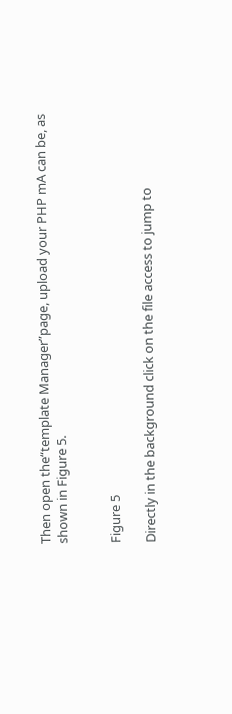Then open the“template Manager”page, upload your PHP mA can be, as shown in Figure 5.


Figure 5

Directly in the background click on the file access to jump to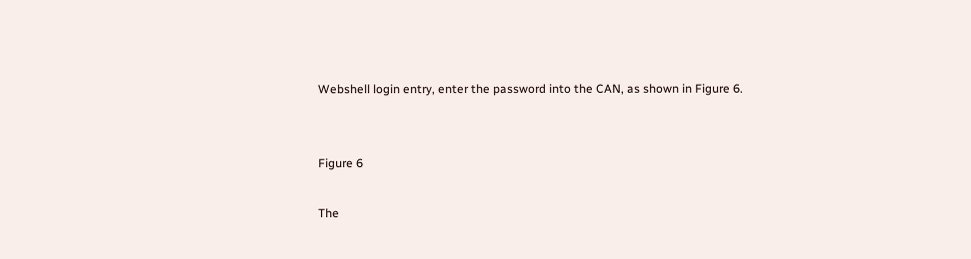Webshell login entry, enter the password into the CAN, as shown in Figure 6.


Figure 6

The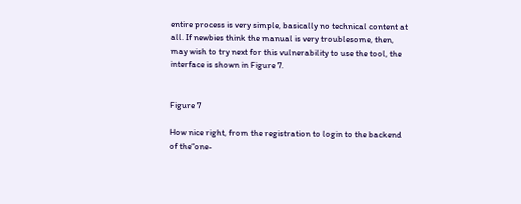entire process is very simple, basically no technical content at all. If newbies think the manual is very troublesome, then, may wish to try next for this vulnerability to use the tool, the interface is shown in Figure 7.


Figure 7

How nice right, from the registration to login to the backend of the“one-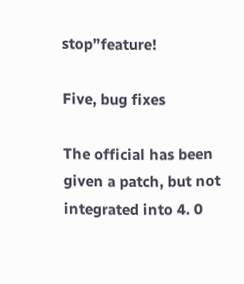stop”feature!

Five, bug fixes

The official has been given a patch, but not integrated into 4. 0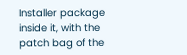Installer package inside it, with the patch bag of the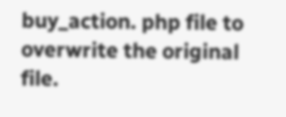buy_action. php file to overwrite the original file.